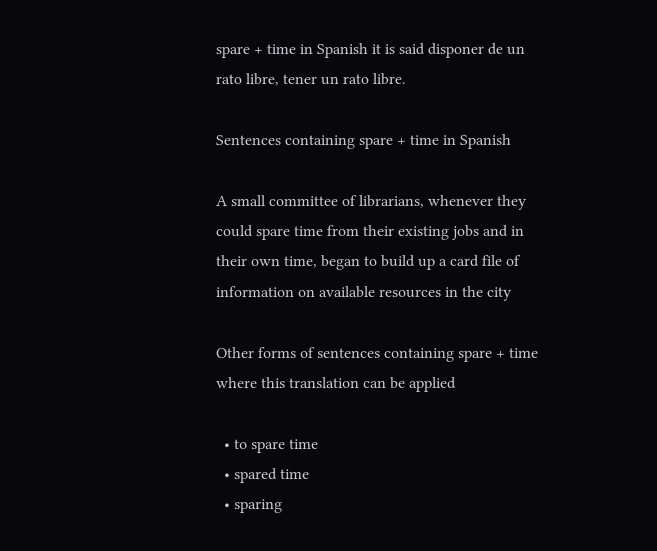spare + time in Spanish it is said disponer de un rato libre, tener un rato libre.

Sentences containing spare + time in Spanish

A small committee of librarians, whenever they could spare time from their existing jobs and in their own time, began to build up a card file of information on available resources in the city

Other forms of sentences containing spare + time where this translation can be applied

  • to spare time
  • spared time
  • sparing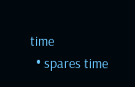time
  • spares time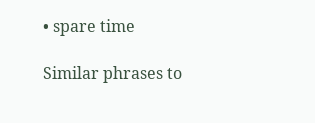• spare time

Similar phrases to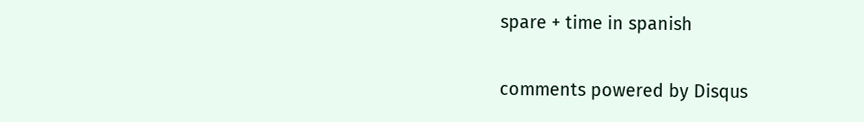spare + time in spanish

comments powered by Disqus